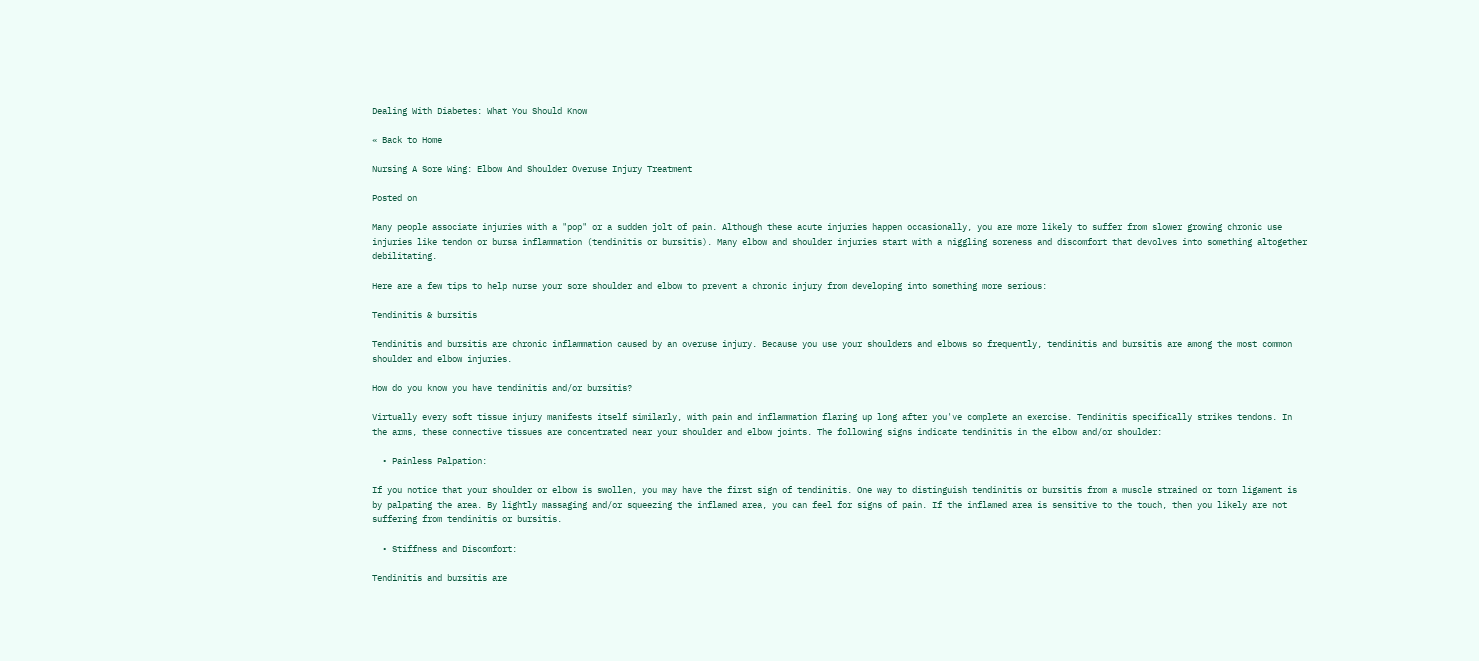Dealing With Diabetes: What You Should Know

« Back to Home

Nursing A Sore Wing: Elbow And Shoulder Overuse Injury Treatment

Posted on

Many people associate injuries with a "pop" or a sudden jolt of pain. Although these acute injuries happen occasionally, you are more likely to suffer from slower growing chronic use injuries like tendon or bursa inflammation (tendinitis or bursitis). Many elbow and shoulder injuries start with a niggling soreness and discomfort that devolves into something altogether debilitating.

Here are a few tips to help nurse your sore shoulder and elbow to prevent a chronic injury from developing into something more serious:

Tendinitis & bursitis

Tendinitis and bursitis are chronic inflammation caused by an overuse injury. Because you use your shoulders and elbows so frequently, tendinitis and bursitis are among the most common shoulder and elbow injuries.

How do you know you have tendinitis and/or bursitis?

Virtually every soft tissue injury manifests itself similarly, with pain and inflammation flaring up long after you've complete an exercise. Tendinitis specifically strikes tendons. In the arms, these connective tissues are concentrated near your shoulder and elbow joints. The following signs indicate tendinitis in the elbow and/or shoulder:

  • Painless Palpation:

If you notice that your shoulder or elbow is swollen, you may have the first sign of tendinitis. One way to distinguish tendinitis or bursitis from a muscle strained or torn ligament is by palpating the area. By lightly massaging and/or squeezing the inflamed area, you can feel for signs of pain. If the inflamed area is sensitive to the touch, then you likely are not suffering from tendinitis or bursitis.

  • Stiffness and Discomfort:

Tendinitis and bursitis are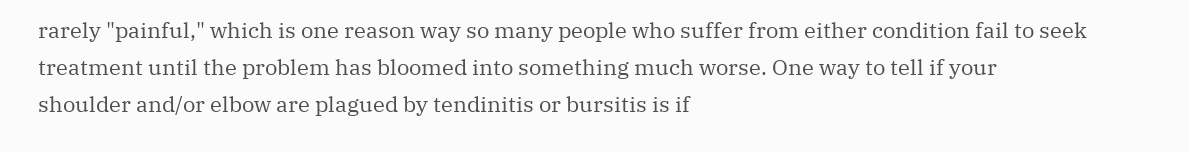rarely "painful," which is one reason way so many people who suffer from either condition fail to seek treatment until the problem has bloomed into something much worse. One way to tell if your shoulder and/or elbow are plagued by tendinitis or bursitis is if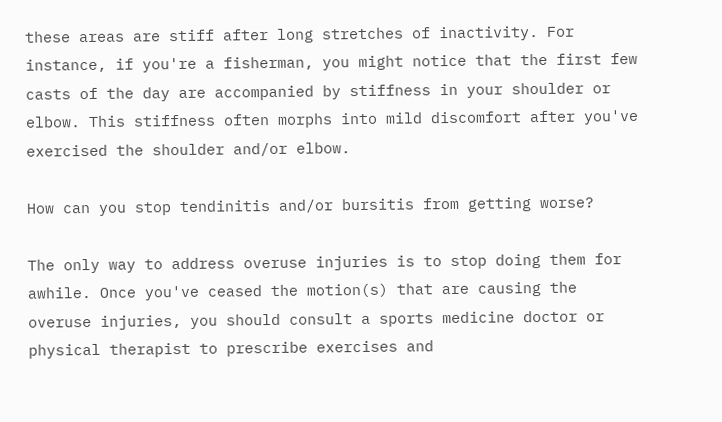these areas are stiff after long stretches of inactivity. For instance, if you're a fisherman, you might notice that the first few casts of the day are accompanied by stiffness in your shoulder or elbow. This stiffness often morphs into mild discomfort after you've exercised the shoulder and/or elbow.

How can you stop tendinitis and/or bursitis from getting worse?

The only way to address overuse injuries is to stop doing them for awhile. Once you've ceased the motion(s) that are causing the overuse injuries, you should consult a sports medicine doctor or physical therapist to prescribe exercises and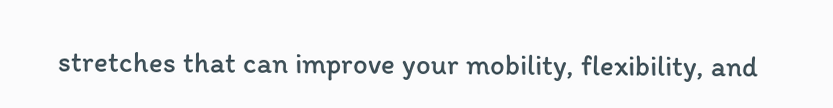stretches that can improve your mobility, flexibility, and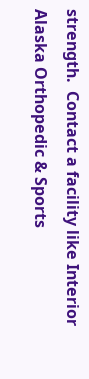strength.  Contact a facility like Interior Alaska Orthopedic & Sports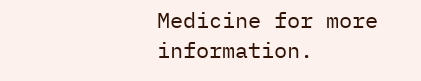Medicine for more information.